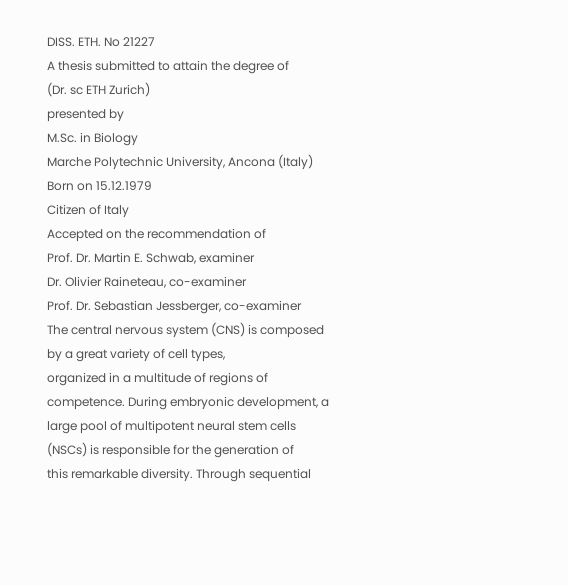DISS. ETH. No 21227
A thesis submitted to attain the degree of
(Dr. sc ETH Zurich)
presented by
M.Sc. in Biology
Marche Polytechnic University, Ancona (Italy)
Born on 15.12.1979
Citizen of Italy
Accepted on the recommendation of
Prof. Dr. Martin E. Schwab, examiner
Dr. Olivier Raineteau, co-examiner
Prof. Dr. Sebastian Jessberger, co-examiner
The central nervous system (CNS) is composed by a great variety of cell types,
organized in a multitude of regions of competence. During embryonic development, a
large pool of multipotent neural stem cells (NSCs) is responsible for the generation of
this remarkable diversity. Through sequential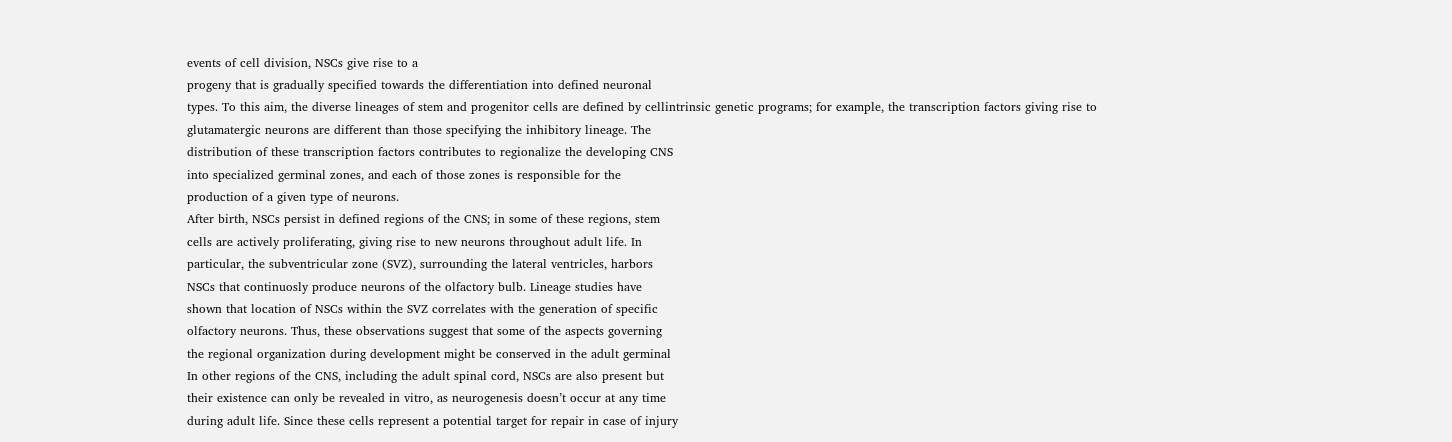events of cell division, NSCs give rise to a
progeny that is gradually specified towards the differentiation into defined neuronal
types. To this aim, the diverse lineages of stem and progenitor cells are defined by cellintrinsic genetic programs; for example, the transcription factors giving rise to
glutamatergic neurons are different than those specifying the inhibitory lineage. The
distribution of these transcription factors contributes to regionalize the developing CNS
into specialized germinal zones, and each of those zones is responsible for the
production of a given type of neurons.
After birth, NSCs persist in defined regions of the CNS; in some of these regions, stem
cells are actively proliferating, giving rise to new neurons throughout adult life. In
particular, the subventricular zone (SVZ), surrounding the lateral ventricles, harbors
NSCs that continuosly produce neurons of the olfactory bulb. Lineage studies have
shown that location of NSCs within the SVZ correlates with the generation of specific
olfactory neurons. Thus, these observations suggest that some of the aspects governing
the regional organization during development might be conserved in the adult germinal
In other regions of the CNS, including the adult spinal cord, NSCs are also present but
their existence can only be revealed in vitro, as neurogenesis doesn’t occur at any time
during adult life. Since these cells represent a potential target for repair in case of injury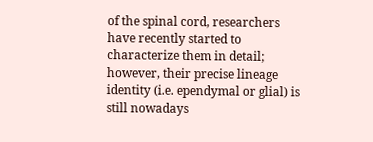of the spinal cord, researchers have recently started to characterize them in detail;
however, their precise lineage identity (i.e. ependymal or glial) is still nowadays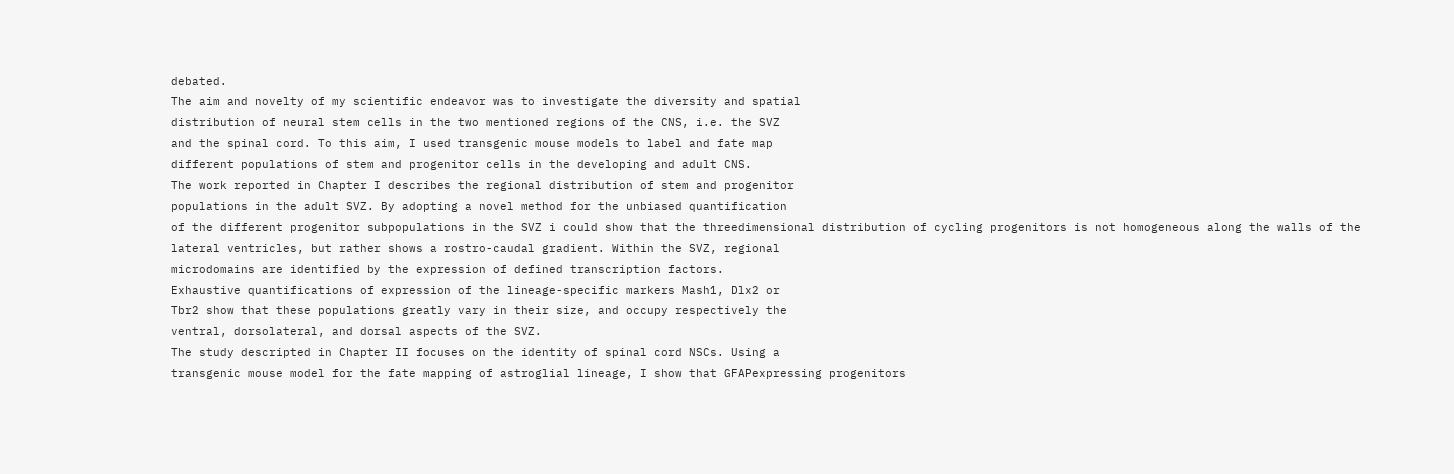debated.
The aim and novelty of my scientific endeavor was to investigate the diversity and spatial
distribution of neural stem cells in the two mentioned regions of the CNS, i.e. the SVZ
and the spinal cord. To this aim, I used transgenic mouse models to label and fate map
different populations of stem and progenitor cells in the developing and adult CNS.
The work reported in Chapter I describes the regional distribution of stem and progenitor
populations in the adult SVZ. By adopting a novel method for the unbiased quantification
of the different progenitor subpopulations in the SVZ i could show that the threedimensional distribution of cycling progenitors is not homogeneous along the walls of the
lateral ventricles, but rather shows a rostro-caudal gradient. Within the SVZ, regional
microdomains are identified by the expression of defined transcription factors.
Exhaustive quantifications of expression of the lineage-specific markers Mash1, Dlx2 or
Tbr2 show that these populations greatly vary in their size, and occupy respectively the
ventral, dorsolateral, and dorsal aspects of the SVZ.
The study descripted in Chapter II focuses on the identity of spinal cord NSCs. Using a
transgenic mouse model for the fate mapping of astroglial lineage, I show that GFAPexpressing progenitors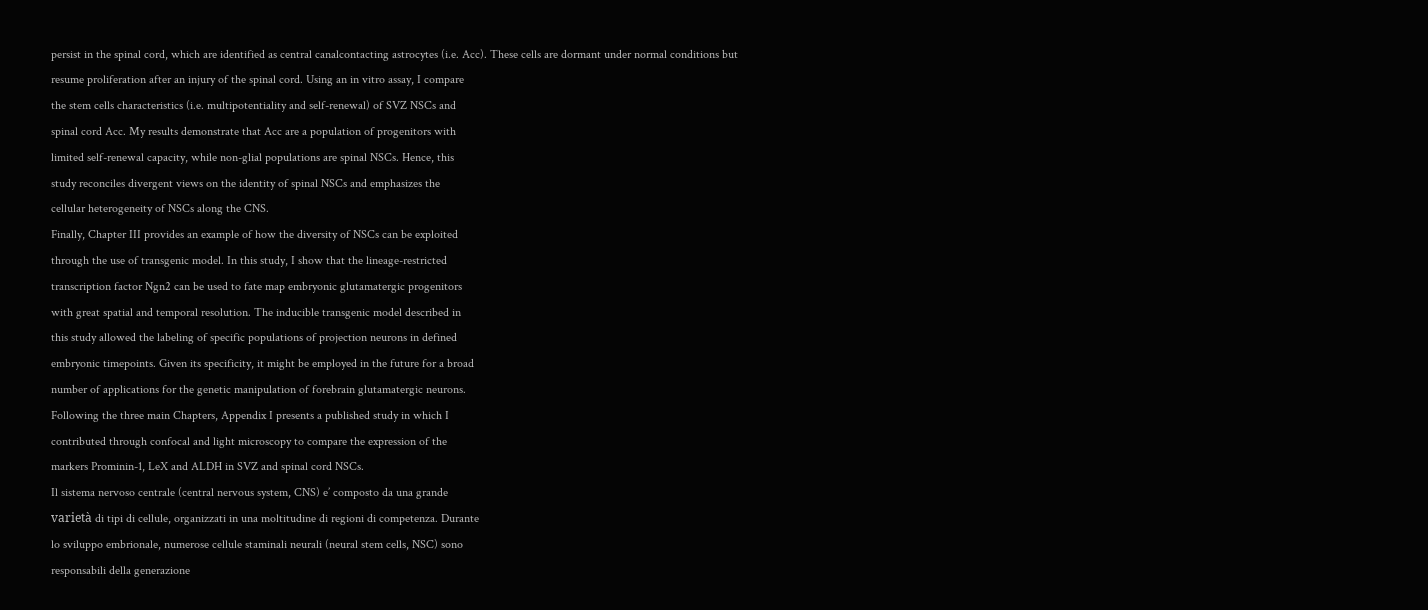persist in the spinal cord, which are identified as central canalcontacting astrocytes (i.e. Acc). These cells are dormant under normal conditions but
resume proliferation after an injury of the spinal cord. Using an in vitro assay, I compare
the stem cells characteristics (i.e. multipotentiality and self-renewal) of SVZ NSCs and
spinal cord Acc. My results demonstrate that Acc are a population of progenitors with
limited self-renewal capacity, while non-glial populations are spinal NSCs. Hence, this
study reconciles divergent views on the identity of spinal NSCs and emphasizes the
cellular heterogeneity of NSCs along the CNS.
Finally, Chapter III provides an example of how the diversity of NSCs can be exploited
through the use of transgenic model. In this study, I show that the lineage-restricted
transcription factor Ngn2 can be used to fate map embryonic glutamatergic progenitors
with great spatial and temporal resolution. The inducible transgenic model described in
this study allowed the labeling of specific populations of projection neurons in defined
embryonic timepoints. Given its specificity, it might be employed in the future for a broad
number of applications for the genetic manipulation of forebrain glutamatergic neurons.
Following the three main Chapters, Appendix I presents a published study in which I
contributed through confocal and light microscopy to compare the expression of the
markers Prominin-1, LeX and ALDH in SVZ and spinal cord NSCs.
Il sistema nervoso centrale (central nervous system, CNS) e’ composto da una grande
varietà di tipi di cellule, organizzati in una moltitudine di regioni di competenza. Durante
lo sviluppo embrionale, numerose cellule staminali neurali (neural stem cells, NSC) sono
responsabili della generazione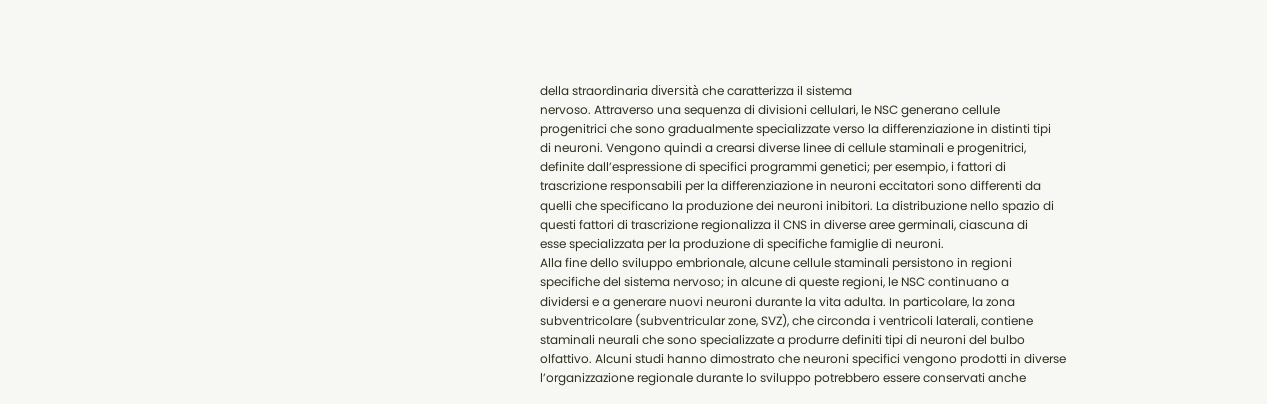della straordinaria diversità che caratterizza il sistema
nervoso. Attraverso una sequenza di divisioni cellulari, le NSC generano cellule
progenitrici che sono gradualmente specializzate verso la differenziazione in distinti tipi
di neuroni. Vengono quindi a crearsi diverse linee di cellule staminali e progenitrici,
definite dall’espressione di specifici programmi genetici; per esempio, i fattori di
trascrizione responsabili per la differenziazione in neuroni eccitatori sono differenti da
quelli che specificano la produzione dei neuroni inibitori. La distribuzione nello spazio di
questi fattori di trascrizione regionalizza il CNS in diverse aree germinali, ciascuna di
esse specializzata per la produzione di specifiche famiglie di neuroni.
Alla fine dello sviluppo embrionale, alcune cellule staminali persistono in regioni
specifiche del sistema nervoso; in alcune di queste regioni, le NSC continuano a
dividersi e a generare nuovi neuroni durante la vita adulta. In particolare, la zona
subventricolare (subventricular zone, SVZ), che circonda i ventricoli laterali, contiene
staminali neurali che sono specializzate a produrre definiti tipi di neuroni del bulbo
olfattivo. Alcuni studi hanno dimostrato che neuroni specifici vengono prodotti in diverse
l’organizzazione regionale durante lo sviluppo potrebbero essere conservati anche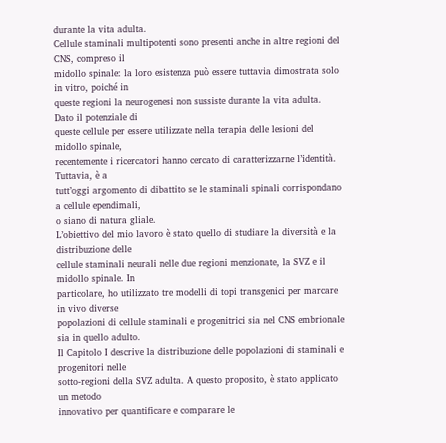durante la vita adulta.
Cellule staminali multipotenti sono presenti anche in altre regioni del CNS, compreso il
midollo spinale: la loro esistenza può essere tuttavia dimostrata solo in vitro, poiché in
queste regioni la neurogenesi non sussiste durante la vita adulta. Dato il potenziale di
queste cellule per essere utilizzate nella terapia delle lesioni del midollo spinale,
recentemente i ricercatori hanno cercato di caratterizzarne l’identità. Tuttavia, è a
tutt’oggi argomento di dibattito se le staminali spinali corrispondano a cellule ependimali,
o siano di natura gliale.
L’obiettivo del mio lavoro è stato quello di studiare la diversità e la distribuzione delle
cellule staminali neurali nelle due regioni menzionate, la SVZ e il midollo spinale. In
particolare, ho utilizzato tre modelli di topi transgenici per marcare in vivo diverse
popolazioni di cellule staminali e progenitrici sia nel CNS embrionale sia in quello adulto.
Il Capitolo I descrive la distribuzione delle popolazioni di staminali e progenitori nelle
sotto-regioni della SVZ adulta. A questo proposito, è stato applicato un metodo
innovativo per quantificare e comparare le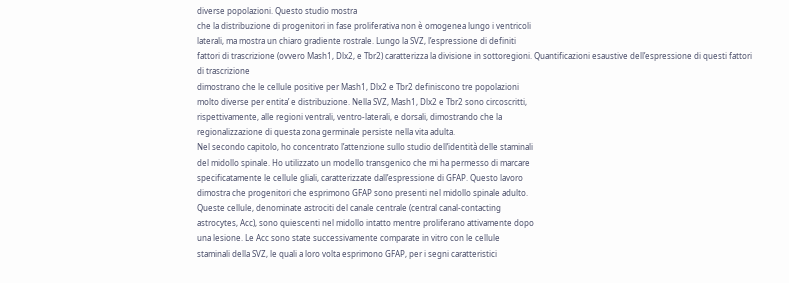diverse popolazioni. Questo studio mostra
che la distribuzione di progenitori in fase proliferativa non è omogenea lungo i ventricoli
laterali, ma mostra un chiaro gradiente rostrale. Lungo la SVZ, l’espressione di definiti
fattori di trascrizione (ovvero Mash1, Dlx2, e Tbr2) caratterizza la divisione in sottoregioni. Quantificazioni esaustive dell’espressione di questi fattori di trascrizione
dimostrano che le cellule positive per Mash1, Dlx2 e Tbr2 definiscono tre popolazioni
molto diverse per entita’ e distribuzione. Nella SVZ, Mash1, Dlx2 e Tbr2 sono circoscritti,
rispettivamente, alle regioni ventrali, ventro-laterali, e dorsali, dimostrando che la
regionalizzazione di questa zona germinale persiste nella vita adulta.
Nel secondo capitolo, ho concentrato l’attenzione sullo studio dell’identità delle staminali
del midollo spinale. Ho utilizzato un modello transgenico che mi ha permesso di marcare
specificatamente le cellule gliali, caratterizzate dall’espressione di GFAP. Questo lavoro
dimostra che progenitori che esprimono GFAP sono presenti nel midollo spinale adulto.
Queste cellule, denominate astrociti del canale centrale (central canal-contacting
astrocytes, Acc), sono quiescenti nel midollo intatto mentre proliferano attivamente dopo
una lesione. Le Acc sono state successivamente comparate in vitro con le cellule
staminali della SVZ, le quali a loro volta esprimono GFAP, per i segni caratteristici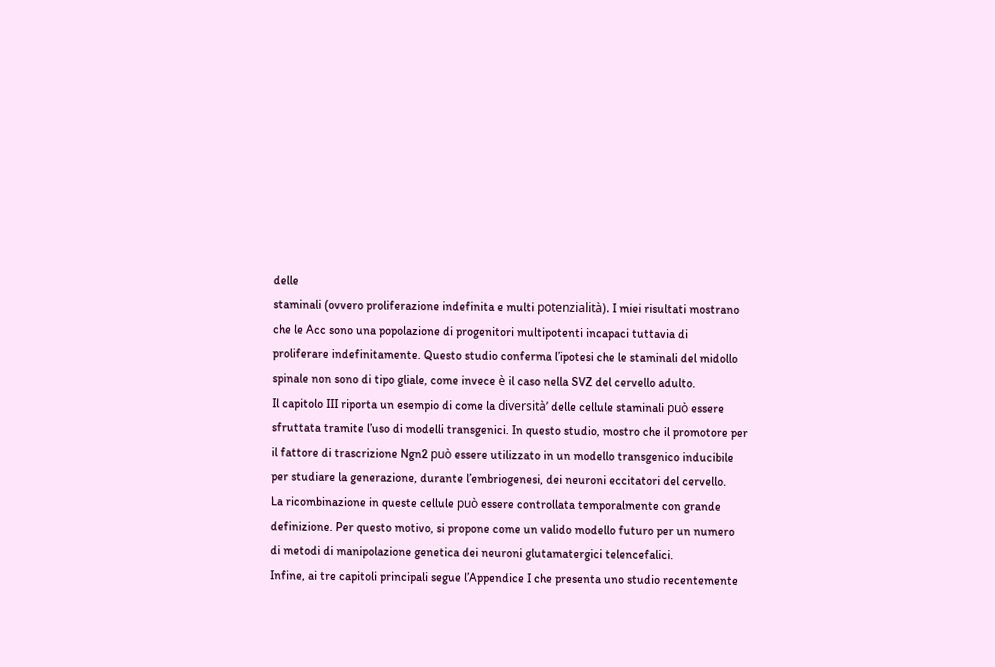delle
staminali (ovvero proliferazione indefinita e multi potenzialità). I miei risultati mostrano
che le Acc sono una popolazione di progenitori multipotenti incapaci tuttavia di
proliferare indefinitamente. Questo studio conferma l’ipotesi che le staminali del midollo
spinale non sono di tipo gliale, come invece è il caso nella SVZ del cervello adulto.
Il capitolo III riporta un esempio di come la diversità’ delle cellule staminali può essere
sfruttata tramite l’uso di modelli transgenici. In questo studio, mostro che il promotore per
il fattore di trascrizione Ngn2 può essere utilizzato in un modello transgenico inducibile
per studiare la generazione, durante l’embriogenesi, dei neuroni eccitatori del cervello.
La ricombinazione in queste cellule può essere controllata temporalmente con grande
definizione. Per questo motivo, si propone come un valido modello futuro per un numero
di metodi di manipolazione genetica dei neuroni glutamatergici telencefalici.
Infine, ai tre capitoli principali segue l’Appendice I che presenta uno studio recentemente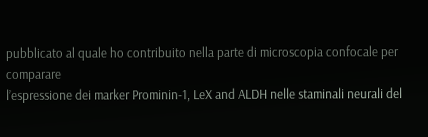pubblicato al quale ho contribuito nella parte di microscopia confocale per comparare
l’espressione dei marker Prominin-1, LeX and ALDH nelle staminali neurali del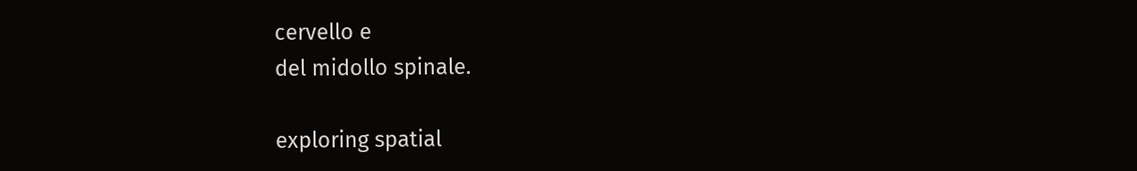cervello e
del midollo spinale.

exploring spatial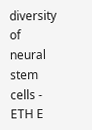diversity of neural stem cells - ETH E